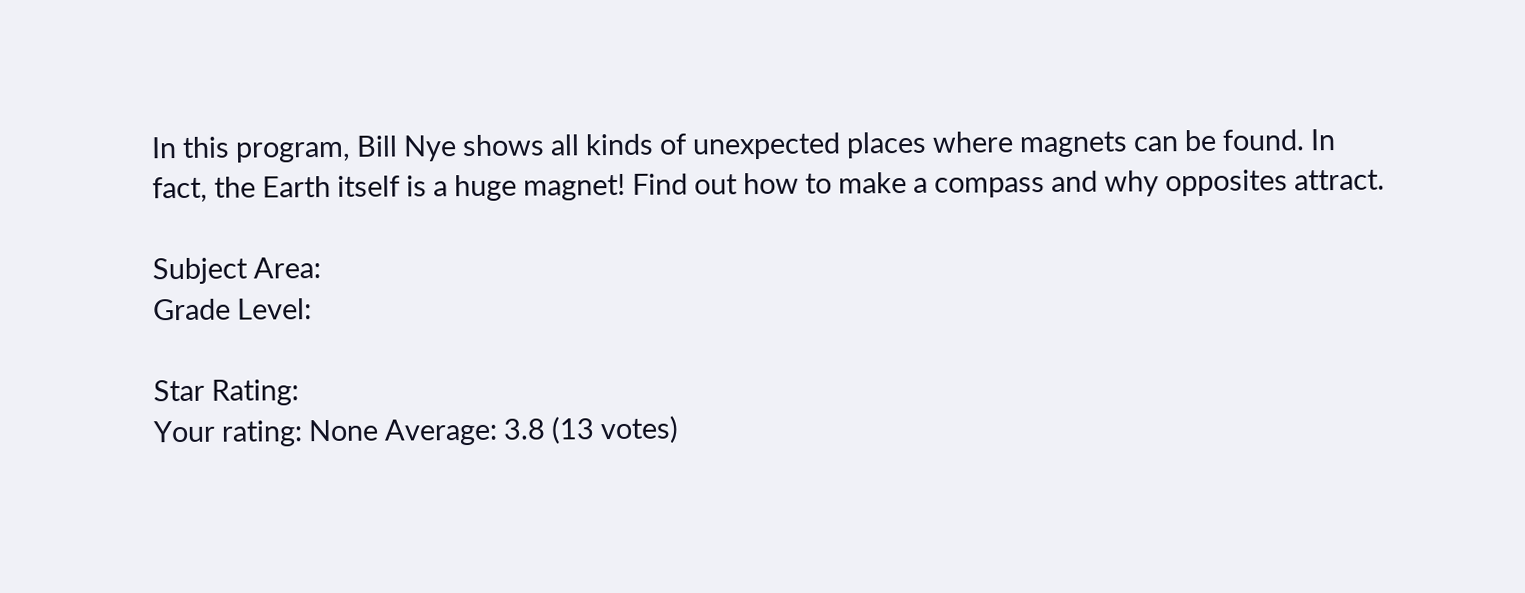In this program, Bill Nye shows all kinds of unexpected places where magnets can be found. In fact, the Earth itself is a huge magnet! Find out how to make a compass and why opposites attract.

Subject Area:
Grade Level:

Star Rating:
Your rating: None Average: 3.8 (13 votes)